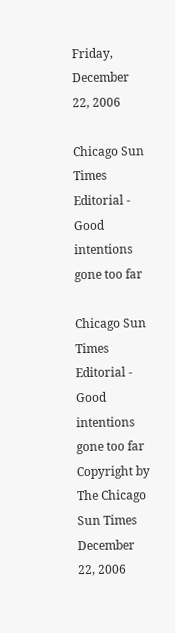Friday, December 22, 2006

Chicago Sun Times Editorial - Good intentions gone too far

Chicago Sun Times Editorial - Good intentions gone too far
Copyright by The Chicago Sun Times
December 22, 2006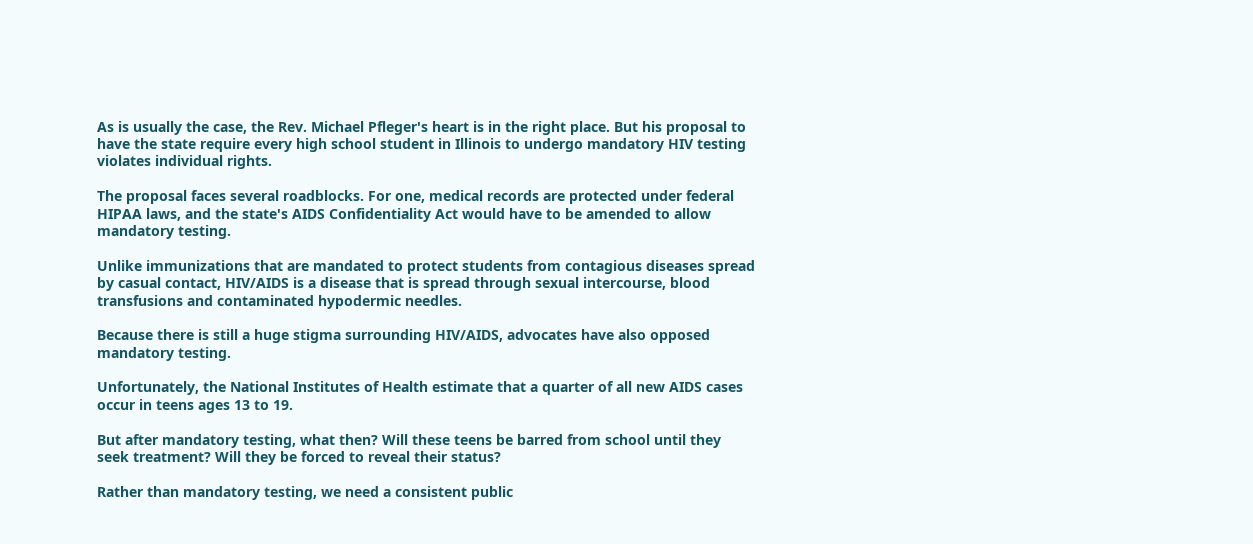As is usually the case, the Rev. Michael Pfleger's heart is in the right place. But his proposal to have the state require every high school student in Illinois to undergo mandatory HIV testing violates individual rights.

The proposal faces several roadblocks. For one, medical records are protected under federal HIPAA laws, and the state's AIDS Confidentiality Act would have to be amended to allow mandatory testing.

Unlike immunizations that are mandated to protect students from contagious diseases spread by casual contact, HIV/AIDS is a disease that is spread through sexual intercourse, blood transfusions and contaminated hypodermic needles.

Because there is still a huge stigma surrounding HIV/AIDS, advocates have also opposed mandatory testing.

Unfortunately, the National Institutes of Health estimate that a quarter of all new AIDS cases occur in teens ages 13 to 19.

But after mandatory testing, what then? Will these teens be barred from school until they seek treatment? Will they be forced to reveal their status?

Rather than mandatory testing, we need a consistent public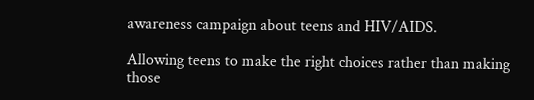awareness campaign about teens and HIV/AIDS.

Allowing teens to make the right choices rather than making those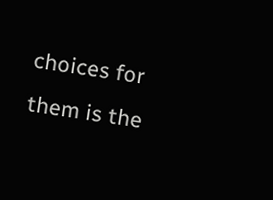choices for them is the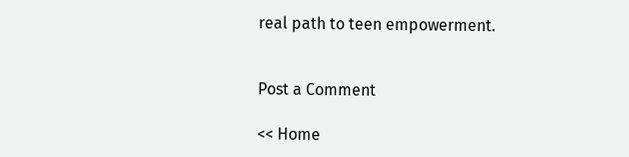real path to teen empowerment.


Post a Comment

<< Home